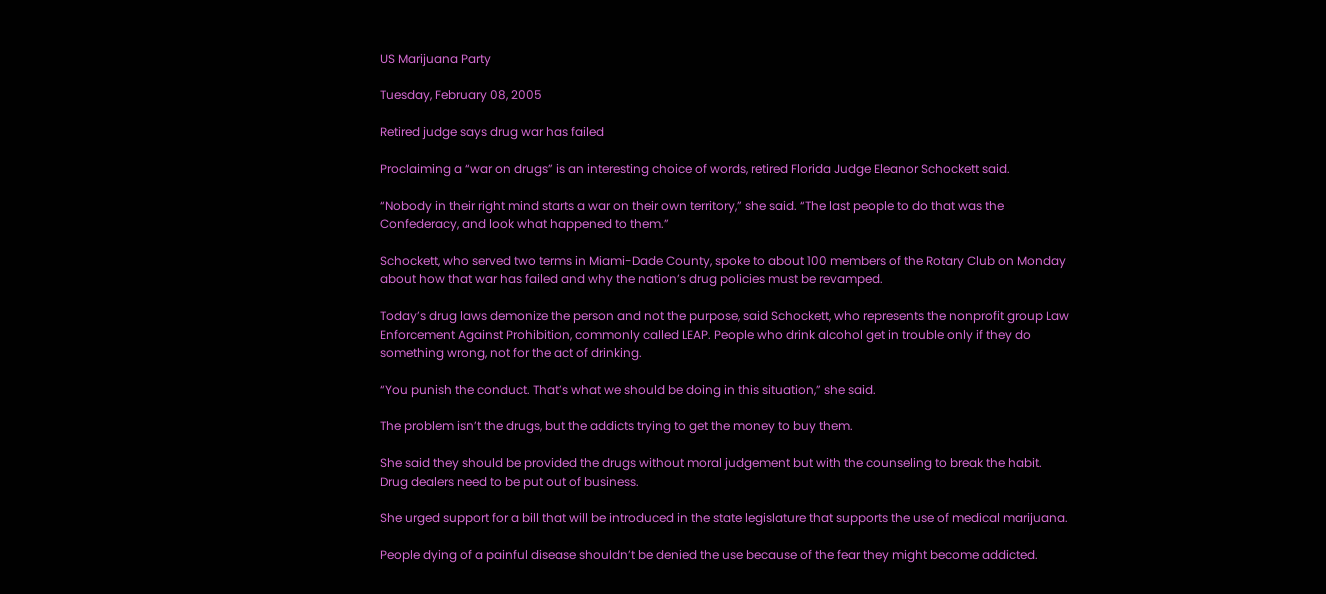US Marijuana Party

Tuesday, February 08, 2005

Retired judge says drug war has failed

Proclaiming a “war on drugs” is an interesting choice of words, retired Florida Judge Eleanor Schockett said.

“Nobody in their right mind starts a war on their own territory,” she said. “The last people to do that was the Confederacy, and look what happened to them.”

Schockett, who served two terms in Miami-Dade County, spoke to about 100 members of the Rotary Club on Monday about how that war has failed and why the nation’s drug policies must be revamped.

Today’s drug laws demonize the person and not the purpose, said Schockett, who represents the nonprofit group Law Enforcement Against Prohibition, commonly called LEAP. People who drink alcohol get in trouble only if they do something wrong, not for the act of drinking.

“You punish the conduct. That’s what we should be doing in this situation,” she said.

The problem isn’t the drugs, but the addicts trying to get the money to buy them.

She said they should be provided the drugs without moral judgement but with the counseling to break the habit. Drug dealers need to be put out of business.

She urged support for a bill that will be introduced in the state legislature that supports the use of medical marijuana.

People dying of a painful disease shouldn’t be denied the use because of the fear they might become addicted.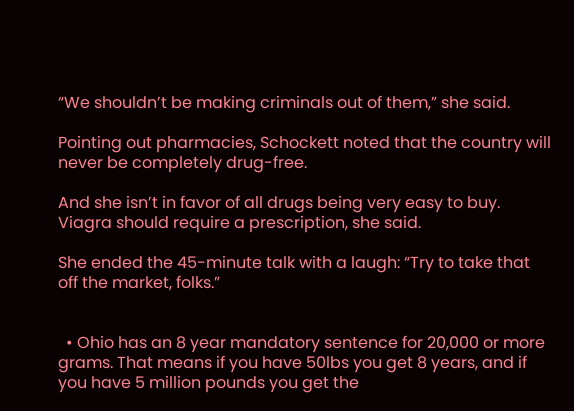“We shouldn’t be making criminals out of them,” she said.

Pointing out pharmacies, Schockett noted that the country will never be completely drug-free.

And she isn’t in favor of all drugs being very easy to buy. Viagra should require a prescription, she said.

She ended the 45-minute talk with a laugh: “Try to take that off the market, folks.”


  • Ohio has an 8 year mandatory sentence for 20,000 or more grams. That means if you have 50lbs you get 8 years, and if you have 5 million pounds you get the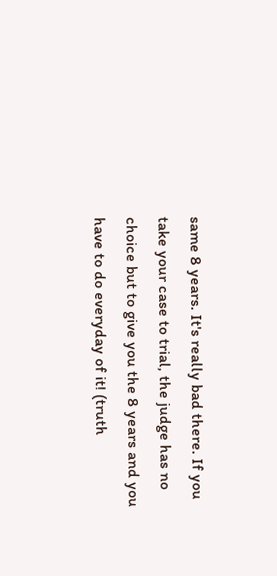same 8 years. It's really bad there. If you take your case to trial, the judge has no choice but to give you the 8 years and you have to do everyday of it! (truth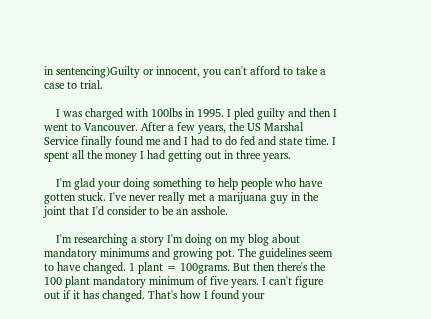in sentencing)Guilty or innocent, you can't afford to take a case to trial.

    I was charged with 100lbs in 1995. I pled guilty and then I went to Vancouver. After a few years, the US Marshal Service finally found me and I had to do fed and state time. I spent all the money I had getting out in three years.

    I'm glad your doing something to help people who have gotten stuck. I've never really met a marijuana guy in the joint that I'd consider to be an asshole.

    I'm researching a story I'm doing on my blog about mandatory minimums and growing pot. The guidelines seem to have changed. 1 plant = 100grams. But then there's the 100 plant mandatory minimum of five years. I can't figure out if it has changed. That's how I found your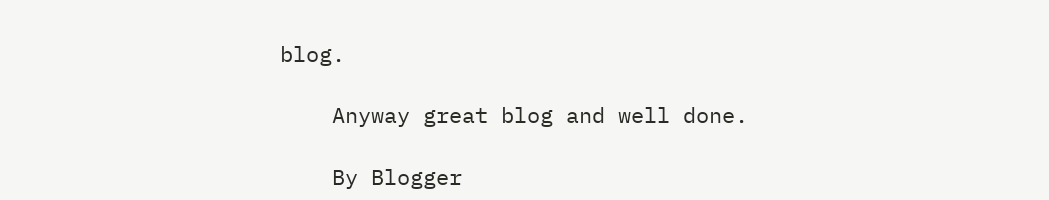blog.

    Anyway great blog and well done.

    By Blogger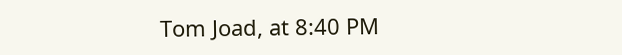Tom Joad, at 8:40 PM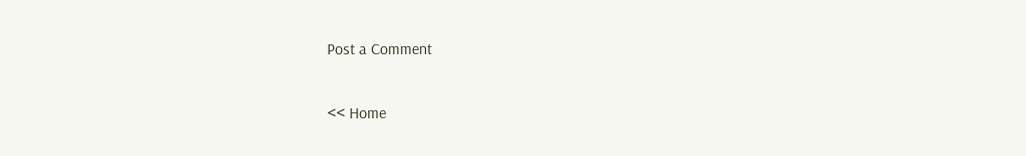Post a Comment

<< Home